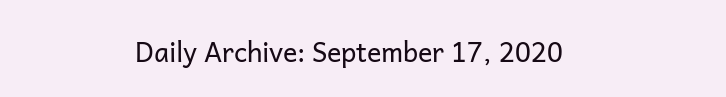Daily Archive: September 17, 2020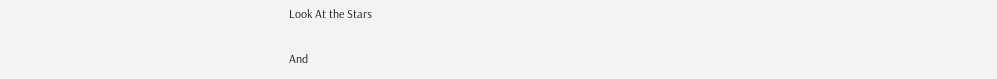Look At the Stars

And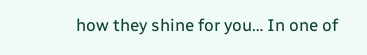how they shine for you… In one of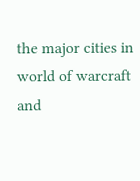the major cities in world of warcraft and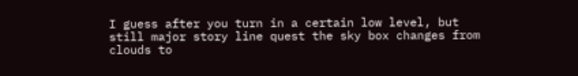I guess after you turn in a certain low level, but still major story line quest the sky box changes from clouds to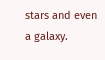stars and even a galaxy.